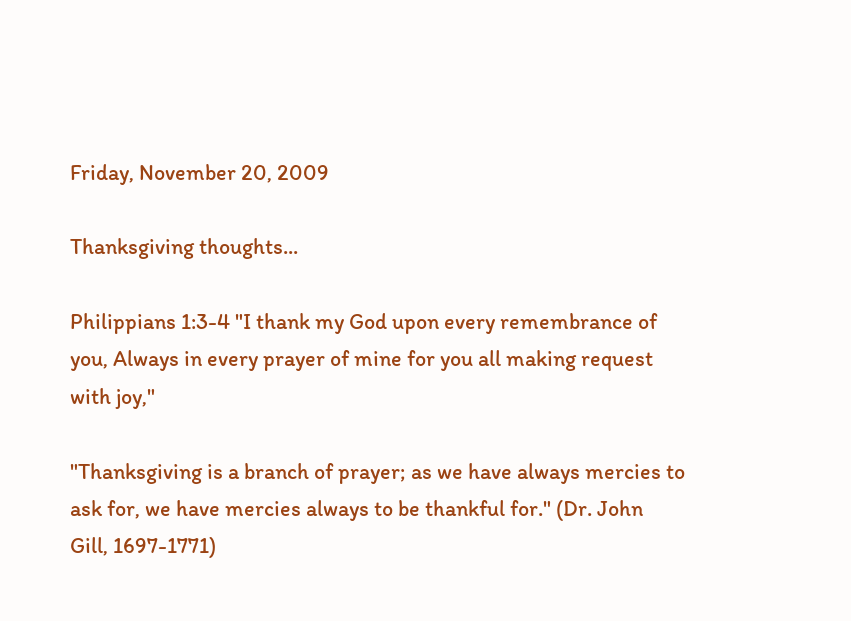Friday, November 20, 2009

Thanksgiving thoughts...

Philippians 1:3-4 "I thank my God upon every remembrance of you, Always in every prayer of mine for you all making request with joy,"

"Thanksgiving is a branch of prayer; as we have always mercies to ask for, we have mercies always to be thankful for." (Dr. John Gill, 1697-1771)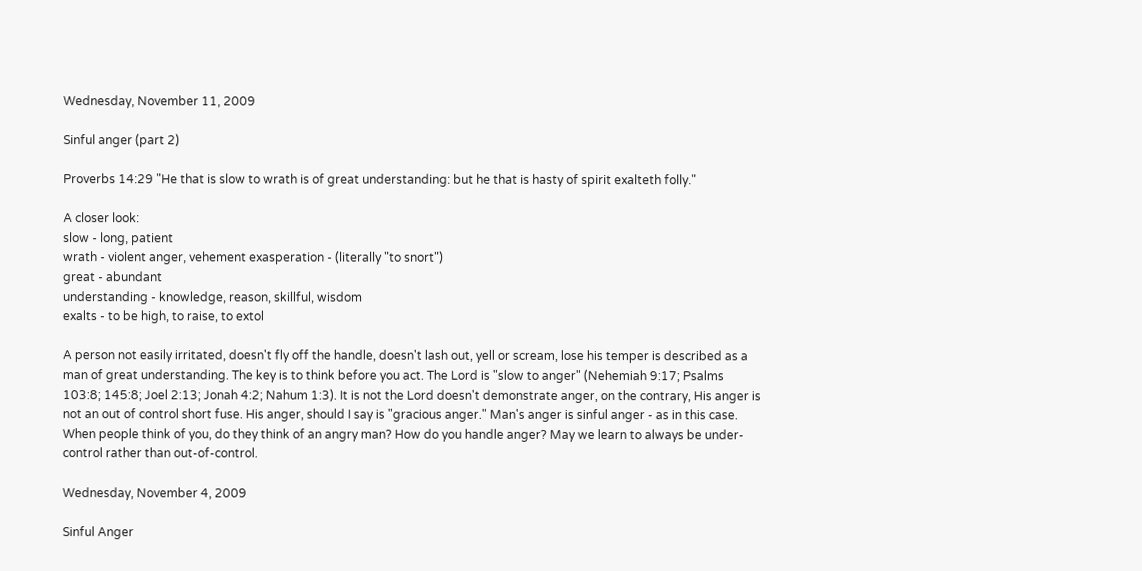Wednesday, November 11, 2009

Sinful anger (part 2)

Proverbs 14:29 "He that is slow to wrath is of great understanding: but he that is hasty of spirit exalteth folly."

A closer look:
slow - long, patient
wrath - violent anger, vehement exasperation - (literally "to snort")
great - abundant
understanding - knowledge, reason, skillful, wisdom
exalts - to be high, to raise, to extol

A person not easily irritated, doesn't fly off the handle, doesn't lash out, yell or scream, lose his temper is described as a man of great understanding. The key is to think before you act. The Lord is "slow to anger" (Nehemiah 9:17; Psalms 103:8; 145:8; Joel 2:13; Jonah 4:2; Nahum 1:3). It is not the Lord doesn't demonstrate anger, on the contrary, His anger is not an out of control short fuse. His anger, should I say is "gracious anger." Man's anger is sinful anger - as in this case. When people think of you, do they think of an angry man? How do you handle anger? May we learn to always be under-control rather than out-of-control.

Wednesday, November 4, 2009

Sinful Anger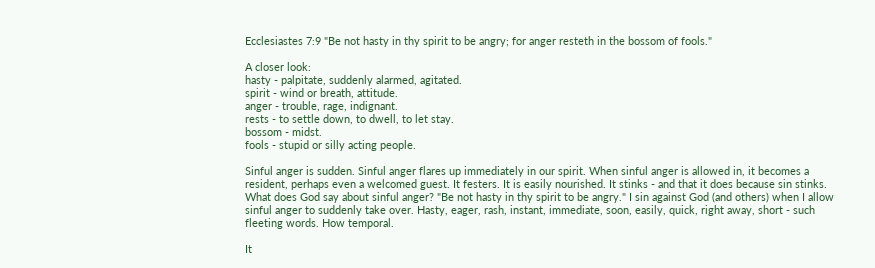Ecclesiastes 7:9 "Be not hasty in thy spirit to be angry; for anger resteth in the bossom of fools."

A closer look:
hasty - palpitate, suddenly alarmed, agitated.
spirit - wind or breath, attitude.
anger - trouble, rage, indignant.
rests - to settle down, to dwell, to let stay.
bossom - midst.
fools - stupid or silly acting people.

Sinful anger is sudden. Sinful anger flares up immediately in our spirit. When sinful anger is allowed in, it becomes a resident, perhaps even a welcomed guest. It festers. It is easily nourished. It stinks - and that it does because sin stinks. What does God say about sinful anger? "Be not hasty in thy spirit to be angry." I sin against God (and others) when I allow sinful anger to suddenly take over. Hasty, eager, rash, instant, immediate, soon, easily, quick, right away, short - such fleeting words. How temporal.

It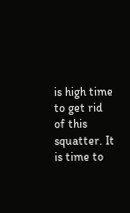is high time to get rid of this squatter. It is time to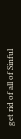get rid of all of Sinful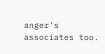anger's associates too.